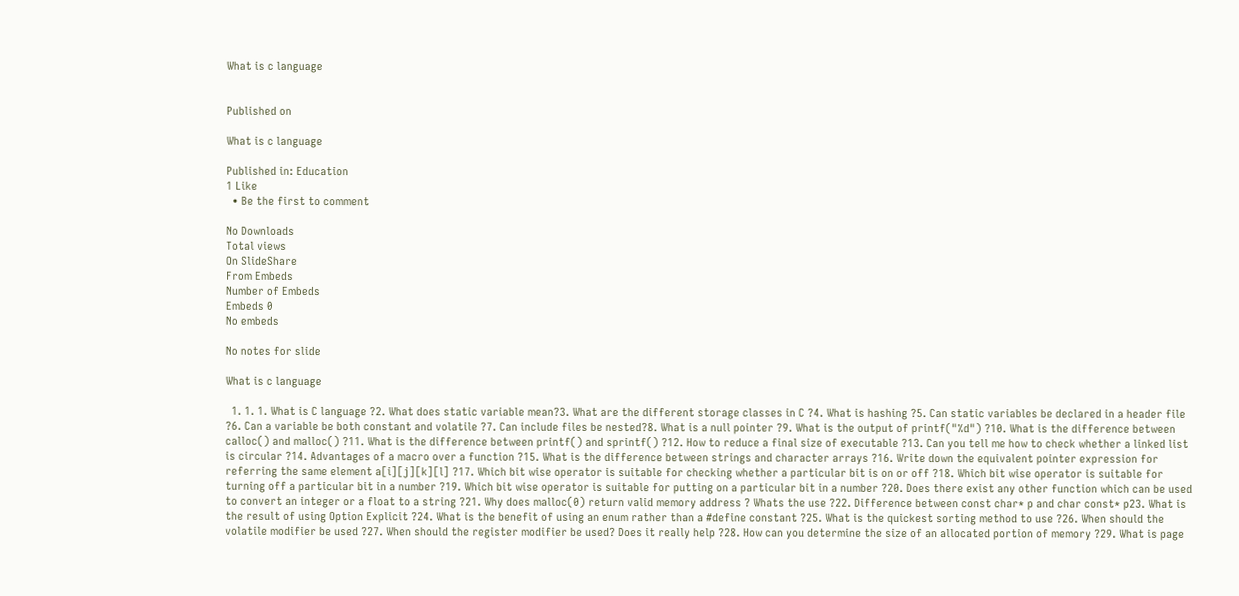What is c language


Published on

What is c language

Published in: Education
1 Like
  • Be the first to comment

No Downloads
Total views
On SlideShare
From Embeds
Number of Embeds
Embeds 0
No embeds

No notes for slide

What is c language

  1. 1. 1. What is C language ?2. What does static variable mean?3. What are the different storage classes in C ?4. What is hashing ?5. Can static variables be declared in a header file ?6. Can a variable be both constant and volatile ?7. Can include files be nested?8. What is a null pointer ?9. What is the output of printf("%d") ?10. What is the difference between calloc() and malloc() ?11. What is the difference between printf() and sprintf() ?12. How to reduce a final size of executable ?13. Can you tell me how to check whether a linked list is circular ?14. Advantages of a macro over a function ?15. What is the difference between strings and character arrays ?16. Write down the equivalent pointer expression for referring the same element a[i][j][k][l] ?17. Which bit wise operator is suitable for checking whether a particular bit is on or off ?18. Which bit wise operator is suitable for turning off a particular bit in a number ?19. Which bit wise operator is suitable for putting on a particular bit in a number ?20. Does there exist any other function which can be used to convert an integer or a float to a string ?21. Why does malloc(0) return valid memory address ? Whats the use ?22. Difference between const char* p and char const* p23. What is the result of using Option Explicit ?24. What is the benefit of using an enum rather than a #define constant ?25. What is the quickest sorting method to use ?26. When should the volatile modifier be used ?27. When should the register modifier be used? Does it really help ?28. How can you determine the size of an allocated portion of memory ?29. What is page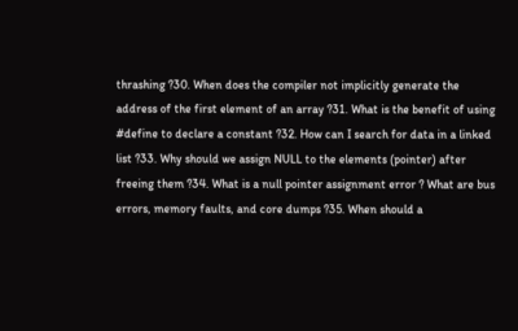thrashing ?30. When does the compiler not implicitly generate the address of the first element of an array ?31. What is the benefit of using #define to declare a constant ?32. How can I search for data in a linked list ?33. Why should we assign NULL to the elements (pointer) after freeing them ?34. What is a null pointer assignment error ? What are bus errors, memory faults, and core dumps ?35. When should a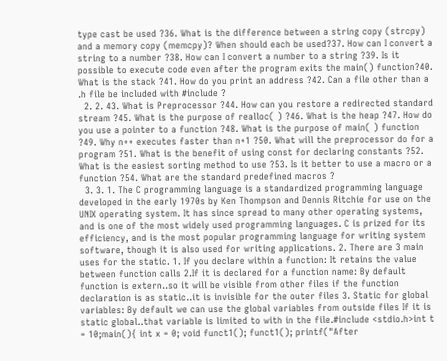type cast be used ?36. What is the difference between a string copy (strcpy) and a memory copy (memcpy)? When should each be used?37. How can I convert a string to a number ?38. How can I convert a number to a string ?39. Is it possible to execute code even after the program exits the main() function?40. What is the stack ?41. How do you print an address ?42. Can a file other than a .h file be included with #include ?
  2. 2. 43. What is Preprocessor ?44. How can you restore a redirected standard stream ?45. What is the purpose of realloc( ) ?46. What is the heap ?47. How do you use a pointer to a function ?48. What is the purpose of main( ) function ?49. Why n++ executes faster than n+1 ?50. What will the preprocessor do for a program ?51. What is the benefit of using const for declaring constants ?52. What is the easiest sorting method to use ?53. Is it better to use a macro or a function ?54. What are the standard predefined macros ?
  3. 3. 1. The C programming language is a standardized programming language developed in the early 1970s by Ken Thompson and Dennis Ritchie for use on the UNIX operating system. It has since spread to many other operating systems, and is one of the most widely used programming languages. C is prized for its efficiency, and is the most popular programming language for writing system software, though it is also used for writing applications. 2. There are 3 main uses for the static. 1. If you declare within a function: It retains the value between function calls 2.If it is declared for a function name: By default function is extern..so it will be visible from other files if the function declaration is as static..it is invisible for the outer files 3. Static for global variables: By default we can use the global variables from outside files If it is static global..that variable is limited to with in the file.#include <stdio.h>int t = 10;main(){ int x = 0; void funct1(); funct1(); printf("After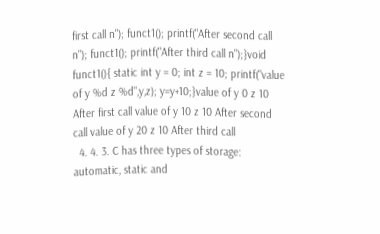first call n"); funct1(); printf("After second call n"); funct1(); printf("After third call n");}void funct1(){ static int y = 0; int z = 10; printf("value of y %d z %d",y,z); y=y+10;}value of y 0 z 10 After first call value of y 10 z 10 After second call value of y 20 z 10 After third call
  4. 4. 3. C has three types of storage: automatic, static and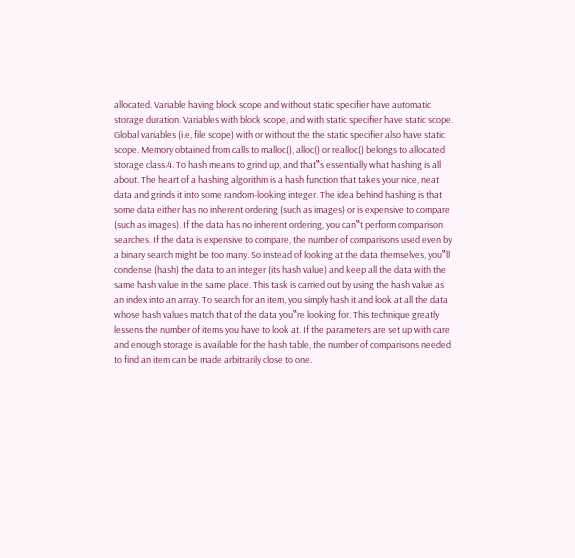allocated. Variable having block scope and without static specifier have automatic storage duration. Variables with block scope, and with static specifier have static scope. Global variables (i.e, file scope) with or without the the static specifier also have static scope. Memory obtained from calls to malloc(), alloc() or realloc() belongs to allocated storage class.4. To hash means to grind up, and that‟s essentially what hashing is all about. The heart of a hashing algorithm is a hash function that takes your nice, neat data and grinds it into some random-looking integer. The idea behind hashing is that some data either has no inherent ordering (such as images) or is expensive to compare (such as images). If the data has no inherent ordering, you can‟t perform comparison searches. If the data is expensive to compare, the number of comparisons used even by a binary search might be too many. So instead of looking at the data themselves, you‟ll condense (hash) the data to an integer (its hash value) and keep all the data with the same hash value in the same place. This task is carried out by using the hash value as an index into an array. To search for an item, you simply hash it and look at all the data whose hash values match that of the data you‟re looking for. This technique greatly lessens the number of items you have to look at. If the parameters are set up with care and enough storage is available for the hash table, the number of comparisons needed to find an item can be made arbitrarily close to one.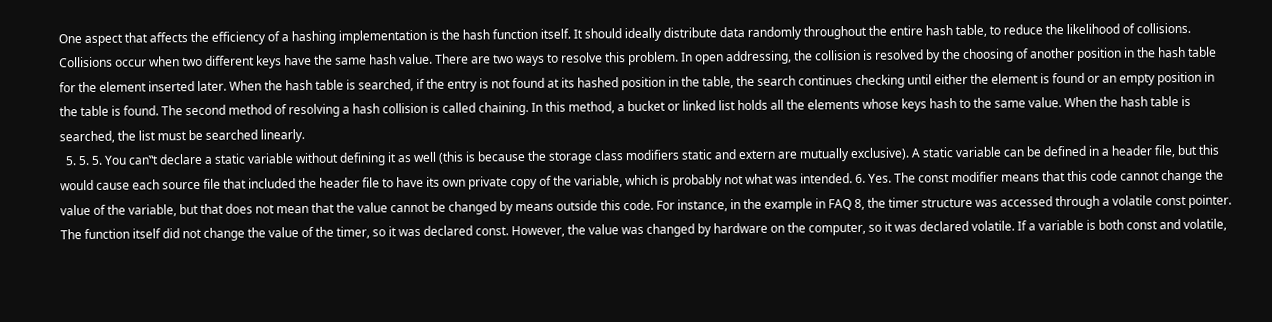One aspect that affects the efficiency of a hashing implementation is the hash function itself. It should ideally distribute data randomly throughout the entire hash table, to reduce the likelihood of collisions. Collisions occur when two different keys have the same hash value. There are two ways to resolve this problem. In open addressing, the collision is resolved by the choosing of another position in the hash table for the element inserted later. When the hash table is searched, if the entry is not found at its hashed position in the table, the search continues checking until either the element is found or an empty position in the table is found. The second method of resolving a hash collision is called chaining. In this method, a bucket or linked list holds all the elements whose keys hash to the same value. When the hash table is searched, the list must be searched linearly.
  5. 5. 5. You can‟t declare a static variable without defining it as well (this is because the storage class modifiers static and extern are mutually exclusive). A static variable can be defined in a header file, but this would cause each source file that included the header file to have its own private copy of the variable, which is probably not what was intended. 6. Yes. The const modifier means that this code cannot change the value of the variable, but that does not mean that the value cannot be changed by means outside this code. For instance, in the example in FAQ 8, the timer structure was accessed through a volatile const pointer. The function itself did not change the value of the timer, so it was declared const. However, the value was changed by hardware on the computer, so it was declared volatile. If a variable is both const and volatile,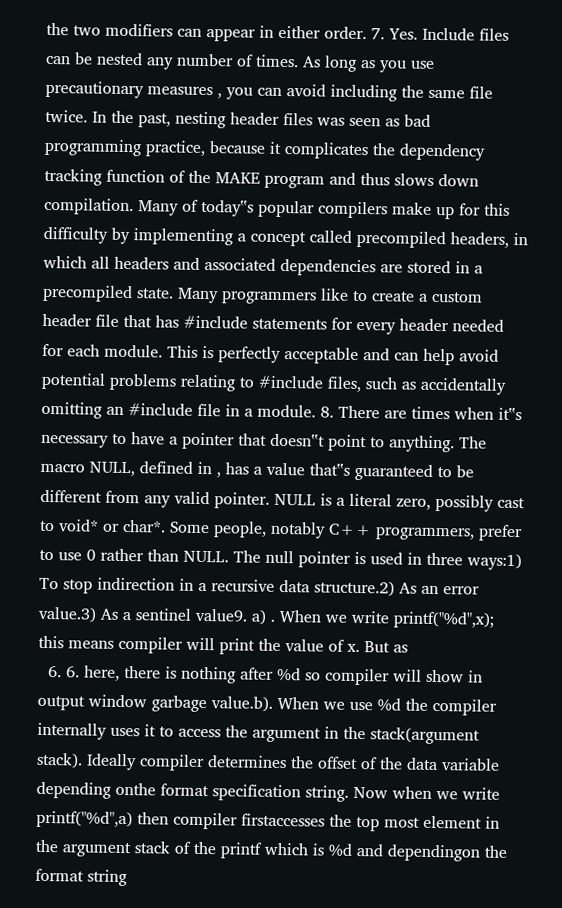the two modifiers can appear in either order. 7. Yes. Include files can be nested any number of times. As long as you use precautionary measures , you can avoid including the same file twice. In the past, nesting header files was seen as bad programming practice, because it complicates the dependency tracking function of the MAKE program and thus slows down compilation. Many of today‟s popular compilers make up for this difficulty by implementing a concept called precompiled headers, in which all headers and associated dependencies are stored in a precompiled state. Many programmers like to create a custom header file that has #include statements for every header needed for each module. This is perfectly acceptable and can help avoid potential problems relating to #include files, such as accidentally omitting an #include file in a module. 8. There are times when it‟s necessary to have a pointer that doesn‟t point to anything. The macro NULL, defined in , has a value that‟s guaranteed to be different from any valid pointer. NULL is a literal zero, possibly cast to void* or char*. Some people, notably C++ programmers, prefer to use 0 rather than NULL. The null pointer is used in three ways:1) To stop indirection in a recursive data structure.2) As an error value.3) As a sentinel value9. a) . When we write printf("%d",x); this means compiler will print the value of x. But as
  6. 6. here, there is nothing after %d so compiler will show in output window garbage value.b). When we use %d the compiler internally uses it to access the argument in the stack(argument stack). Ideally compiler determines the offset of the data variable depending onthe format specification string. Now when we write printf("%d",a) then compiler firstaccesses the top most element in the argument stack of the printf which is %d and dependingon the format string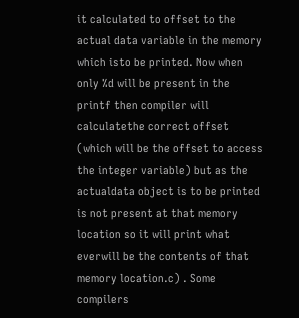it calculated to offset to the actual data variable in the memory which isto be printed. Now when only %d will be present in the printf then compiler will calculatethe correct offset (which will be the offset to access the integer variable) but as the actualdata object is to be printed is not present at that memory location so it will print what everwill be the contents of that memory location.c) . Some compilers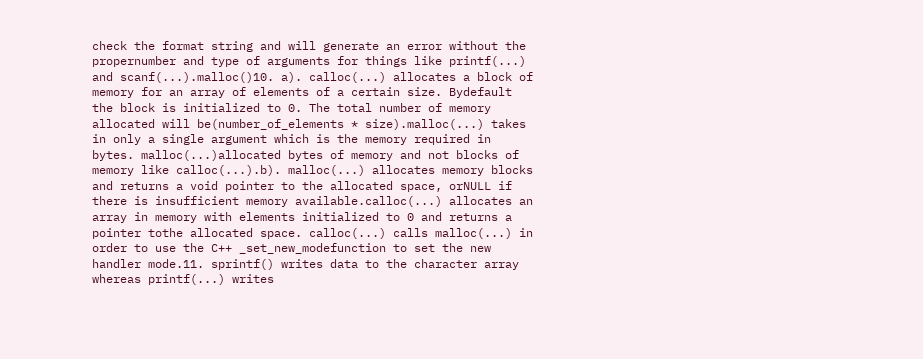check the format string and will generate an error without the propernumber and type of arguments for things like printf(...) and scanf(...).malloc()10. a). calloc(...) allocates a block of memory for an array of elements of a certain size. Bydefault the block is initialized to 0. The total number of memory allocated will be(number_of_elements * size).malloc(...) takes in only a single argument which is the memory required in bytes. malloc(...)allocated bytes of memory and not blocks of memory like calloc(...).b). malloc(...) allocates memory blocks and returns a void pointer to the allocated space, orNULL if there is insufficient memory available.calloc(...) allocates an array in memory with elements initialized to 0 and returns a pointer tothe allocated space. calloc(...) calls malloc(...) in order to use the C++ _set_new_modefunction to set the new handler mode.11. sprintf() writes data to the character array whereas printf(...) writes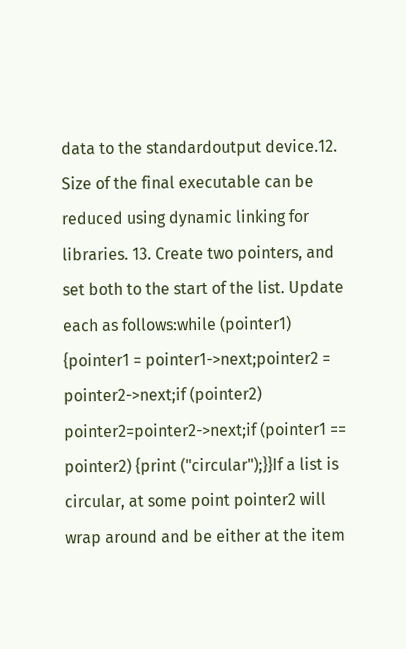data to the standardoutput device.12. Size of the final executable can be reduced using dynamic linking for libraries. 13. Create two pointers, and set both to the start of the list. Update each as follows:while (pointer1) {pointer1 = pointer1->next;pointer2 = pointer2->next;if (pointer2) pointer2=pointer2->next;if (pointer1 == pointer2) {print ("circular");}}If a list is circular, at some point pointer2 will wrap around and be either at the item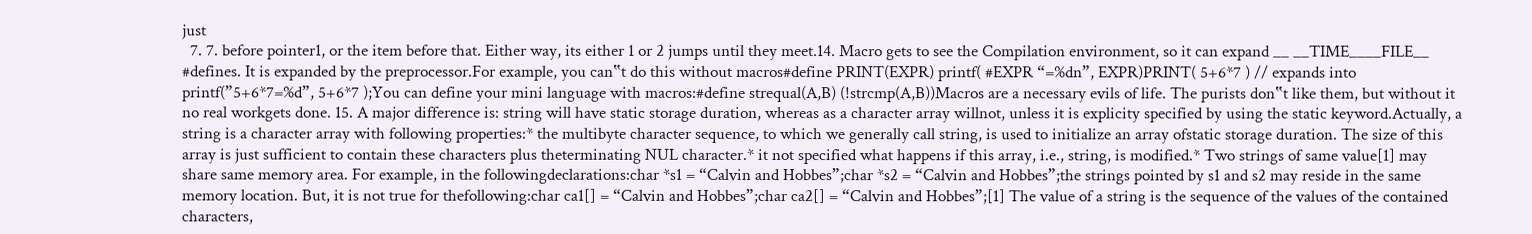just
  7. 7. before pointer1, or the item before that. Either way, its either 1 or 2 jumps until they meet.14. Macro gets to see the Compilation environment, so it can expand __ __TIME____FILE__ #defines. It is expanded by the preprocessor.For example, you can‟t do this without macros#define PRINT(EXPR) printf( #EXPR “=%dn”, EXPR)PRINT( 5+6*7 ) // expands into printf(”5+6*7=%d”, 5+6*7 );You can define your mini language with macros:#define strequal(A,B) (!strcmp(A,B))Macros are a necessary evils of life. The purists don‟t like them, but without it no real workgets done. 15. A major difference is: string will have static storage duration, whereas as a character array willnot, unless it is explicity specified by using the static keyword.Actually, a string is a character array with following properties:* the multibyte character sequence, to which we generally call string, is used to initialize an array ofstatic storage duration. The size of this array is just sufficient to contain these characters plus theterminating NUL character.* it not specified what happens if this array, i.e., string, is modified.* Two strings of same value[1] may share same memory area. For example, in the followingdeclarations:char *s1 = “Calvin and Hobbes”;char *s2 = “Calvin and Hobbes”;the strings pointed by s1 and s2 may reside in the same memory location. But, it is not true for thefollowing:char ca1[] = “Calvin and Hobbes”;char ca2[] = “Calvin and Hobbes”;[1] The value of a string is the sequence of the values of the contained characters,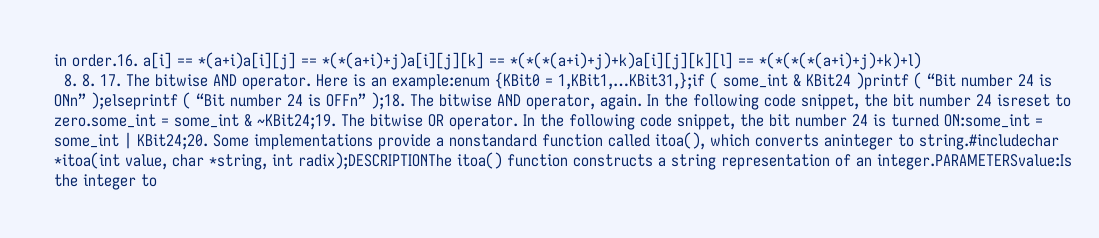in order.16. a[i] == *(a+i)a[i][j] == *(*(a+i)+j)a[i][j][k] == *(*(*(a+i)+j)+k)a[i][j][k][l] == *(*(*(*(a+i)+j)+k)+l)
  8. 8. 17. The bitwise AND operator. Here is an example:enum {KBit0 = 1,KBit1,…KBit31,};if ( some_int & KBit24 )printf ( “Bit number 24 is ONn” );elseprintf ( “Bit number 24 is OFFn” );18. The bitwise AND operator, again. In the following code snippet, the bit number 24 isreset to zero.some_int = some_int & ~KBit24;19. The bitwise OR operator. In the following code snippet, the bit number 24 is turned ON:some_int = some_int | KBit24;20. Some implementations provide a nonstandard function called itoa(), which converts aninteger to string.#includechar *itoa(int value, char *string, int radix);DESCRIPTIONThe itoa() function constructs a string representation of an integer.PARAMETERSvalue:Is the integer to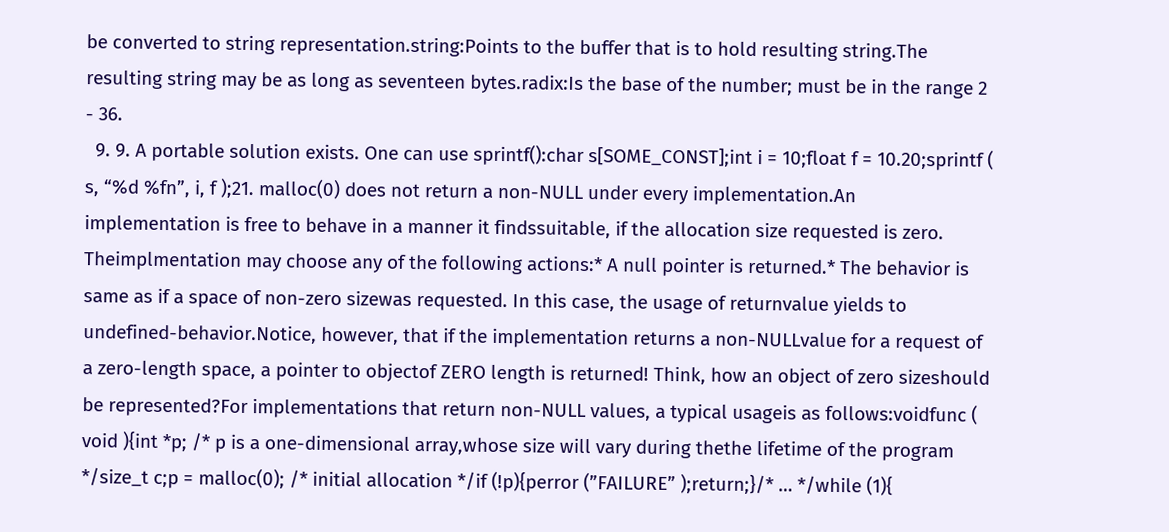be converted to string representation.string:Points to the buffer that is to hold resulting string.The resulting string may be as long as seventeen bytes.radix:Is the base of the number; must be in the range 2 - 36.
  9. 9. A portable solution exists. One can use sprintf():char s[SOME_CONST];int i = 10;float f = 10.20;sprintf ( s, “%d %fn”, i, f );21. malloc(0) does not return a non-NULL under every implementation.An implementation is free to behave in a manner it findssuitable, if the allocation size requested is zero. Theimplmentation may choose any of the following actions:* A null pointer is returned.* The behavior is same as if a space of non-zero sizewas requested. In this case, the usage of returnvalue yields to undefined-behavior.Notice, however, that if the implementation returns a non-NULLvalue for a request of a zero-length space, a pointer to objectof ZERO length is returned! Think, how an object of zero sizeshould be represented?For implementations that return non-NULL values, a typical usageis as follows:voidfunc ( void ){int *p; /* p is a one-dimensional array,whose size will vary during thethe lifetime of the program */size_t c;p = malloc(0); /* initial allocation */if (!p){perror (”FAILURE” );return;}/* … */while (1){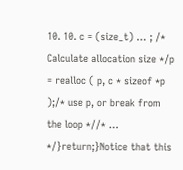10. 10. c = (size_t) … ; /* Calculate allocation size */p = realloc ( p, c * sizeof *p );/* use p, or break from the loop *//* … */}return;}Notice that this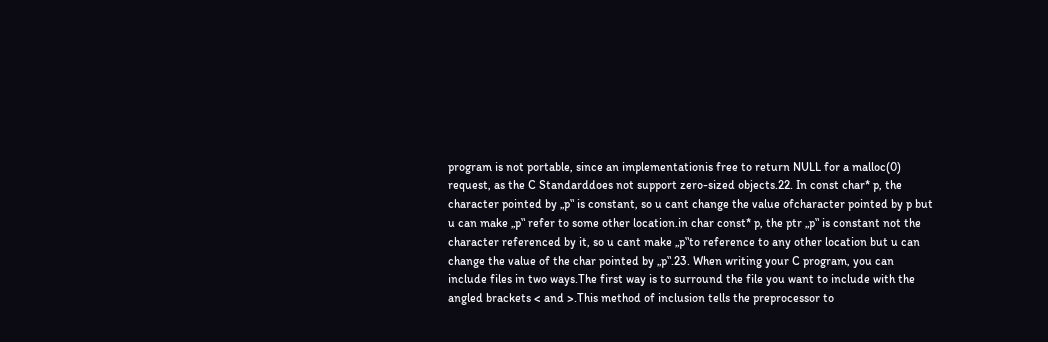program is not portable, since an implementationis free to return NULL for a malloc(0) request, as the C Standarddoes not support zero-sized objects.22. In const char* p, the character pointed by „p‟ is constant, so u cant change the value ofcharacter pointed by p but u can make „p‟ refer to some other location.in char const* p, the ptr „p‟ is constant not the character referenced by it, so u cant make „p‟to reference to any other location but u can change the value of the char pointed by „p‟.23. When writing your C program, you can include files in two ways.The first way is to surround the file you want to include with the angled brackets < and >.This method of inclusion tells the preprocessor to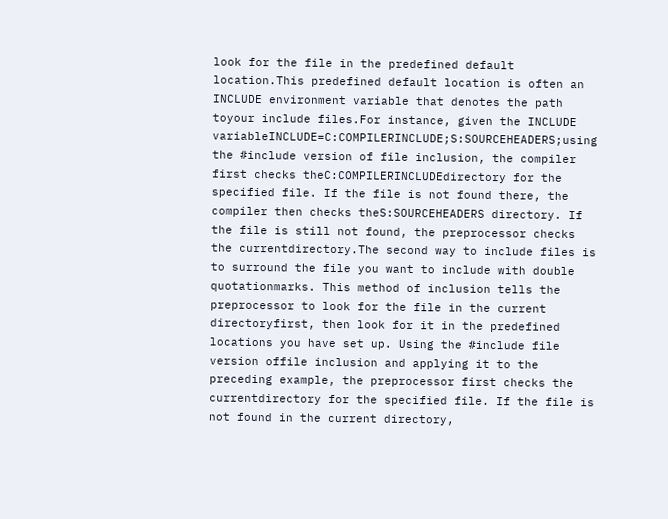look for the file in the predefined default location.This predefined default location is often an INCLUDE environment variable that denotes the path toyour include files.For instance, given the INCLUDE variableINCLUDE=C:COMPILERINCLUDE;S:SOURCEHEADERS;using the #include version of file inclusion, the compiler first checks theC:COMPILERINCLUDEdirectory for the specified file. If the file is not found there, the compiler then checks theS:SOURCEHEADERS directory. If the file is still not found, the preprocessor checks the currentdirectory.The second way to include files is to surround the file you want to include with double quotationmarks. This method of inclusion tells the preprocessor to look for the file in the current directoryfirst, then look for it in the predefined locations you have set up. Using the #include file version offile inclusion and applying it to the preceding example, the preprocessor first checks the currentdirectory for the specified file. If the file is not found in the current directory,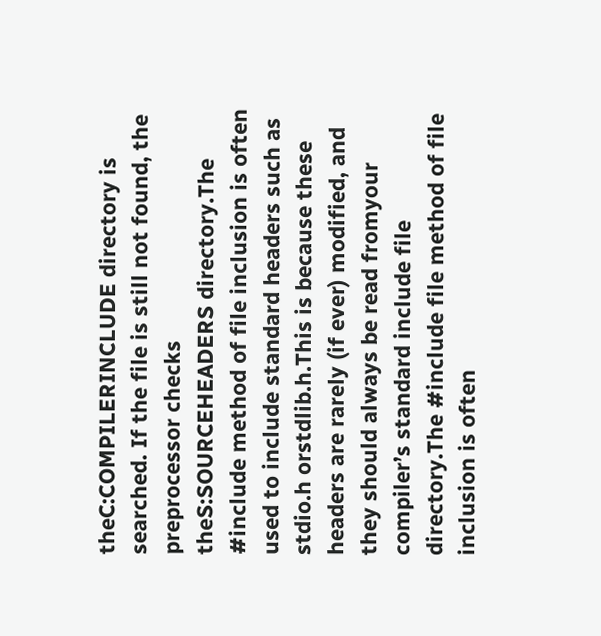theC:COMPILERINCLUDE directory is searched. If the file is still not found, the preprocessor checks theS:SOURCEHEADERS directory.The #include method of file inclusion is often used to include standard headers such as stdio.h orstdlib.h.This is because these headers are rarely (if ever) modified, and they should always be read fromyour compiler’s standard include file directory.The #include file method of file inclusion is often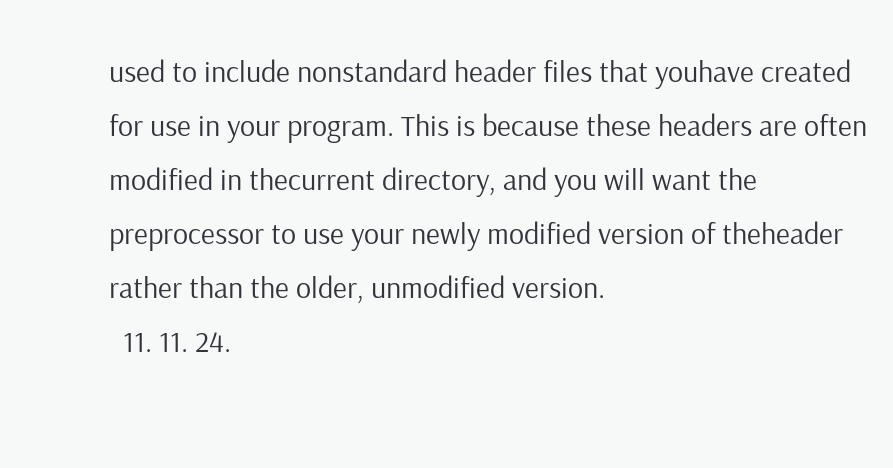used to include nonstandard header files that youhave created for use in your program. This is because these headers are often modified in thecurrent directory, and you will want the preprocessor to use your newly modified version of theheader rather than the older, unmodified version.
  11. 11. 24.